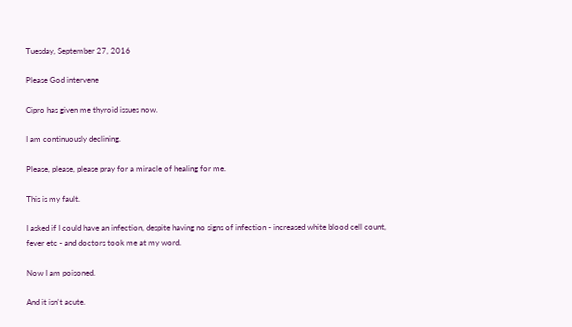Tuesday, September 27, 2016

Please God intervene

Cipro has given me thyroid issues now.

I am continuously declining.

Please, please, please pray for a miracle of healing for me.

This is my fault.

I asked if I could have an infection, despite having no signs of infection - increased white blood cell count, fever etc - and doctors took me at my word.

Now I am poisoned.

And it isn't acute.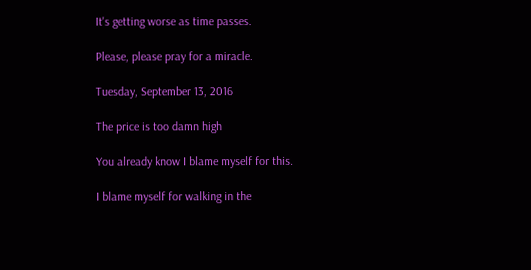It's getting worse as time passes.

Please, please pray for a miracle.

Tuesday, September 13, 2016

The price is too damn high

You already know I blame myself for this.

I blame myself for walking in the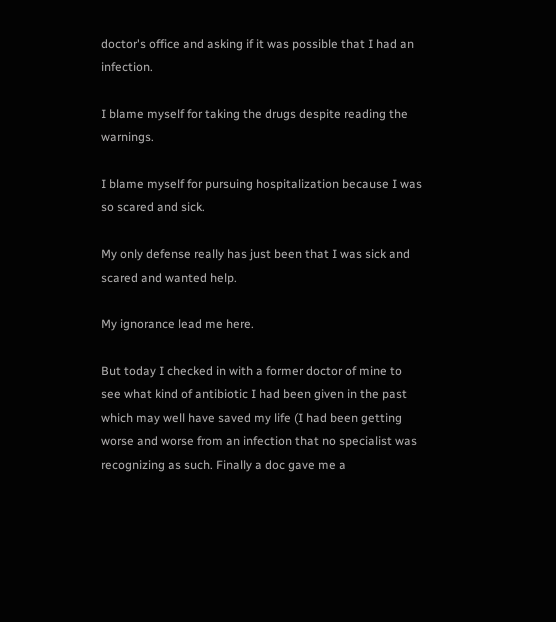doctor's office and asking if it was possible that I had an infection.

I blame myself for taking the drugs despite reading the warnings.

I blame myself for pursuing hospitalization because I was so scared and sick.

My only defense really has just been that I was sick and scared and wanted help.

My ignorance lead me here.

But today I checked in with a former doctor of mine to see what kind of antibiotic I had been given in the past which may well have saved my life (I had been getting worse and worse from an infection that no specialist was recognizing as such. Finally a doc gave me a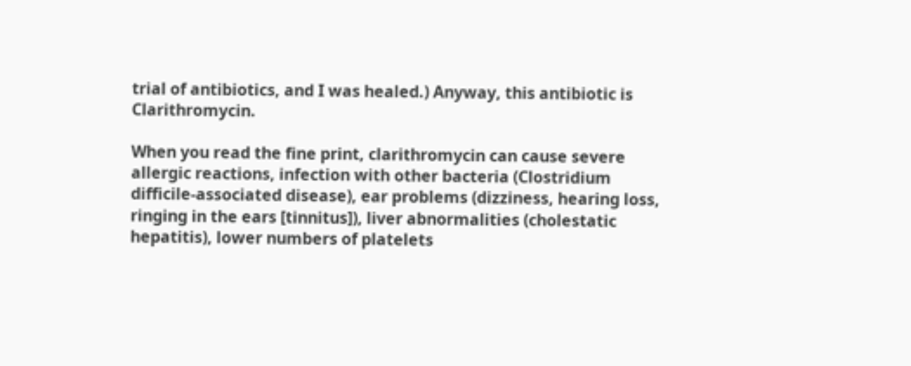trial of antibiotics, and I was healed.) Anyway, this antibiotic is Clarithromycin.

When you read the fine print, clarithromycin can cause severe allergic reactions, infection with other bacteria (Clostridium difficile-associated disease), ear problems (dizziness, hearing loss, ringing in the ears [tinnitus]), liver abnormalities (cholestatic hepatitis), lower numbers of platelets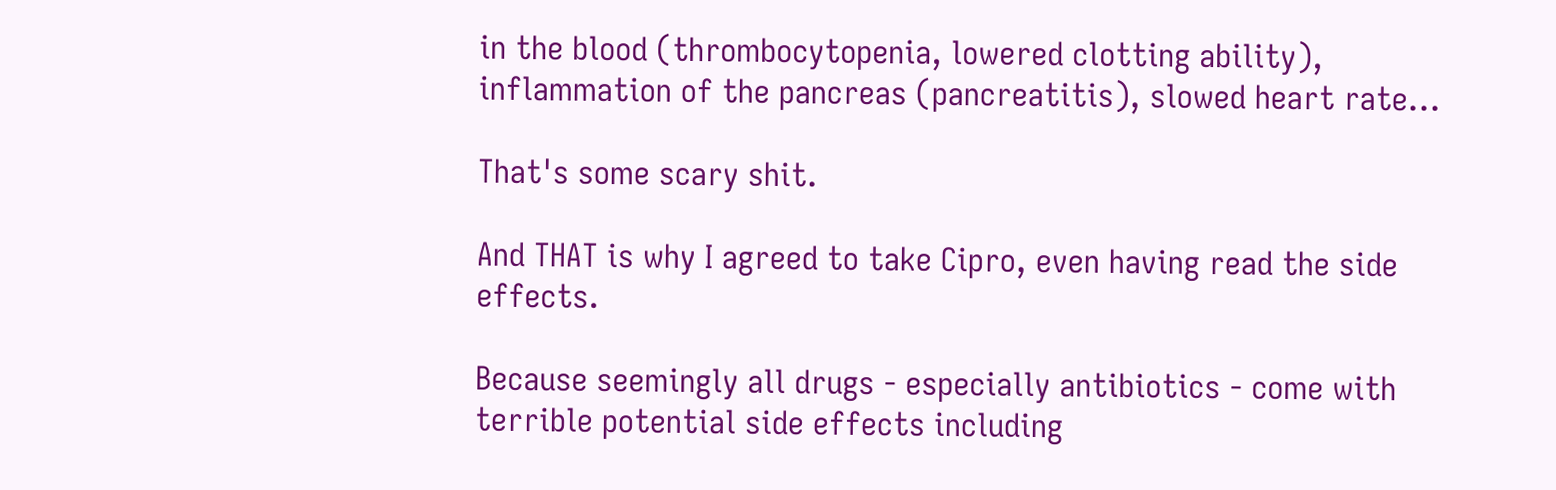in the blood (thrombocytopenia, lowered clotting ability), inflammation of the pancreas (pancreatitis), slowed heart rate...

That's some scary shit.

And THAT is why I agreed to take Cipro, even having read the side effects.

Because seemingly all drugs - especially antibiotics - come with terrible potential side effects including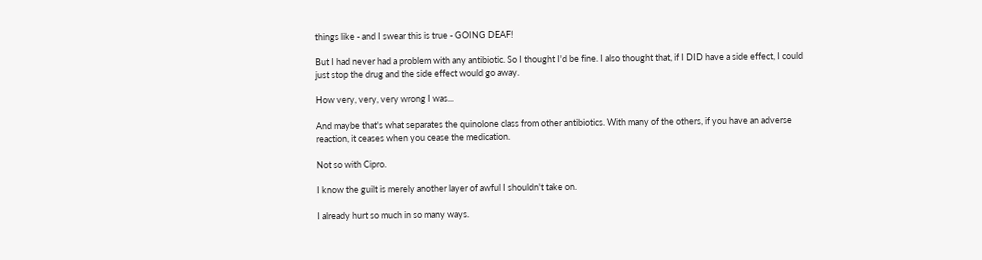things like - and I swear this is true - GOING DEAF!

But I had never had a problem with any antibiotic. So I thought I'd be fine. I also thought that, if I DID have a side effect, I could just stop the drug and the side effect would go away.

How very, very, very wrong I was...

And maybe that's what separates the quinolone class from other antibiotics. With many of the others, if you have an adverse reaction, it ceases when you cease the medication.

Not so with Cipro.

I know the guilt is merely another layer of awful I shouldn't take on.

I already hurt so much in so many ways.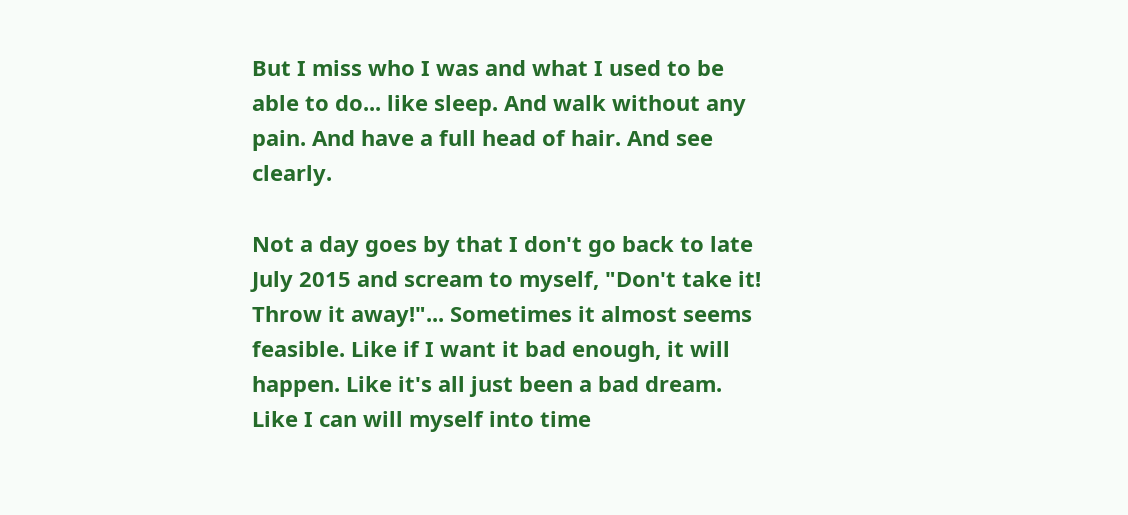But I miss who I was and what I used to be able to do... like sleep. And walk without any pain. And have a full head of hair. And see clearly.

Not a day goes by that I don't go back to late July 2015 and scream to myself, "Don't take it! Throw it away!"... Sometimes it almost seems feasible. Like if I want it bad enough, it will happen. Like it's all just been a bad dream. Like I can will myself into time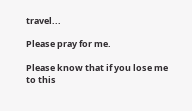travel...

Please pray for me.

Please know that if you lose me to this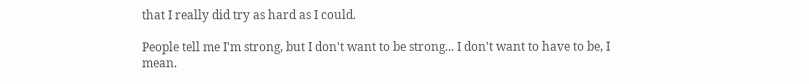that I really did try as hard as I could.

People tell me I'm strong, but I don't want to be strong... I don't want to have to be, I mean.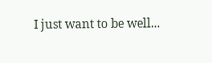I just want to be well...